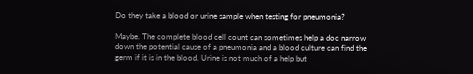Do they take a blood or urine sample when testing for pneumonia?

Maybe. The complete blood cell count can sometimes help a doc narrow down the potential cause of a pneumonia and a blood culture can find the germ if it is in the blood. Urine is not much of a help but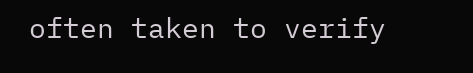often taken to verify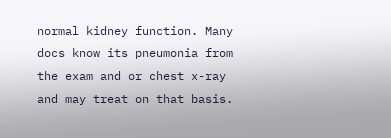normal kidney function. Many docs know its pneumonia from the exam and or chest x-ray and may treat on that basis.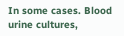In some cases. Blood urine cultures,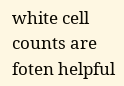white cell counts are foten helpful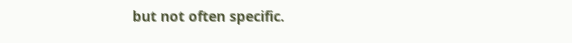but not often specific.